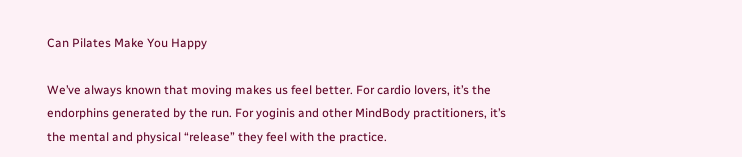Can Pilates Make You Happy

We’ve always known that moving makes us feel better. For cardio lovers, it’s the endorphins generated by the run. For yoginis and other MindBody practitioners, it’s the mental and physical “release” they feel with the practice.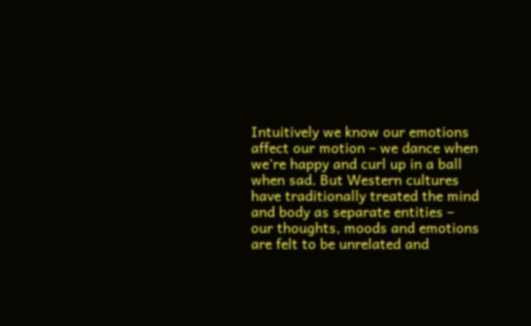Intuitively we know our emotions affect our motion – we dance when we’re happy and curl up in a ball when sad. But Western cultures have traditionally treated the mind and body as separate entities – our thoughts, moods and emotions are felt to be unrelated and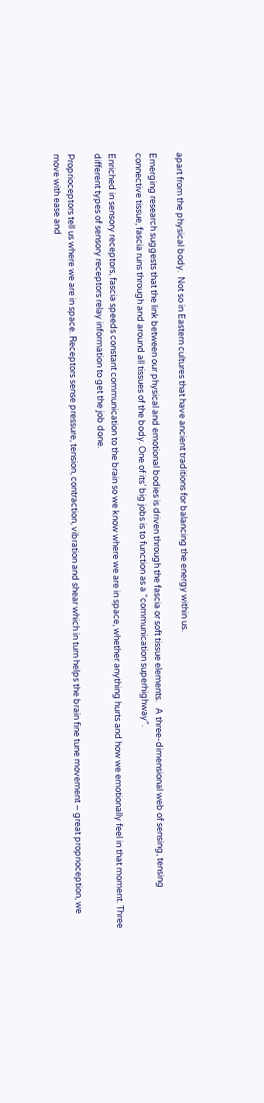apart from the physical body.  Not so in Eastern cultures that have ancient traditions for balancing the energy within us.

Emerging research suggests that the link between our physical and emotional bodies is driven through the fascia or soft tissue elements.   A three-dimensional web of sensing, tensing connective tissue, fascia runs through and around all tissues of the body. One of its’ big jobs is to function as a “communication superhighway”.

Enriched in sensory receptors, fascia speeds constant communication to the brain so we know where we are in space, whether anything hurts and how we emotionally feel in that moment. Three different types of sensory receptors relay information to get the job done.

Proprioceptors tell us where we are in space. Receptors sense pressure, tension, contraction, vibration and shear which in turn helps the brain fine tune movement – great proprioception, we move with ease and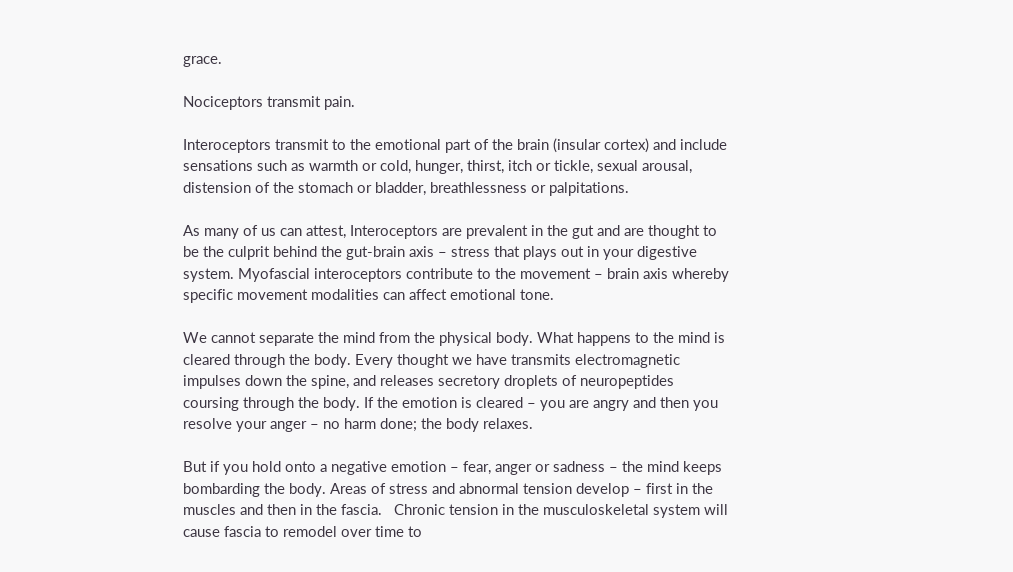grace.

Nociceptors transmit pain.

Interoceptors transmit to the emotional part of the brain (insular cortex) and include sensations such as warmth or cold, hunger, thirst, itch or tickle, sexual arousal, distension of the stomach or bladder, breathlessness or palpitations.

As many of us can attest, Interoceptors are prevalent in the gut and are thought to be the culprit behind the gut-brain axis – stress that plays out in your digestive system. Myofascial interoceptors contribute to the movement – brain axis whereby specific movement modalities can affect emotional tone.

We cannot separate the mind from the physical body. What happens to the mind is cleared through the body. Every thought we have transmits electromagnetic impulses down the spine, and releases secretory droplets of neuropeptides coursing through the body. If the emotion is cleared – you are angry and then you resolve your anger – no harm done; the body relaxes.

But if you hold onto a negative emotion – fear, anger or sadness – the mind keeps bombarding the body. Areas of stress and abnormal tension develop – first in the muscles and then in the fascia.   Chronic tension in the musculoskeletal system will cause fascia to remodel over time to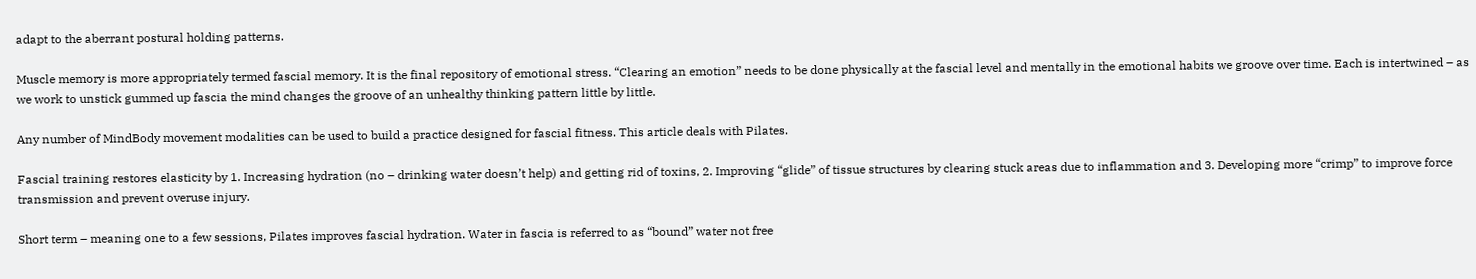adapt to the aberrant postural holding patterns.

Muscle memory is more appropriately termed fascial memory. It is the final repository of emotional stress. “Clearing an emotion” needs to be done physically at the fascial level and mentally in the emotional habits we groove over time. Each is intertwined – as we work to unstick gummed up fascia the mind changes the groove of an unhealthy thinking pattern little by little.

Any number of MindBody movement modalities can be used to build a practice designed for fascial fitness. This article deals with Pilates.

Fascial training restores elasticity by 1. Increasing hydration (no – drinking water doesn’t help) and getting rid of toxins, 2. Improving “glide” of tissue structures by clearing stuck areas due to inflammation and 3. Developing more “crimp” to improve force transmission and prevent overuse injury.

Short term – meaning one to a few sessions, Pilates improves fascial hydration. Water in fascia is referred to as “bound” water not free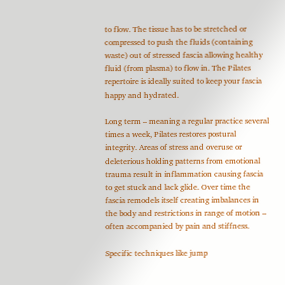to flow. The tissue has to be stretched or compressed to push the fluids (containing waste) out of stressed fascia allowing healthy fluid (from plasma) to flow in. The Pilates repertoire is ideally suited to keep your fascia happy and hydrated.

Long term – meaning a regular practice several times a week, Pilates restores postural integrity. Areas of stress and overuse or deleterious holding patterns from emotional trauma result in inflammation causing fascia to get stuck and lack glide. Over time the fascia remodels itself creating imbalances in the body and restrictions in range of motion – often accompanied by pain and stiffness.

Specific techniques like jump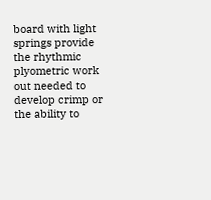board with light springs provide the rhythmic plyometric work out needed to develop crimp or the ability to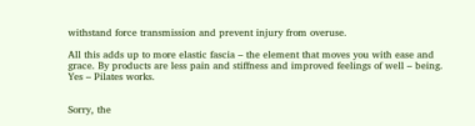withstand force transmission and prevent injury from overuse.

All this adds up to more elastic fascia – the element that moves you with ease and grace. By products are less pain and stiffness and improved feelings of well – being. Yes – Pilates works.


Sorry, the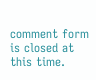comment form is closed at this time.